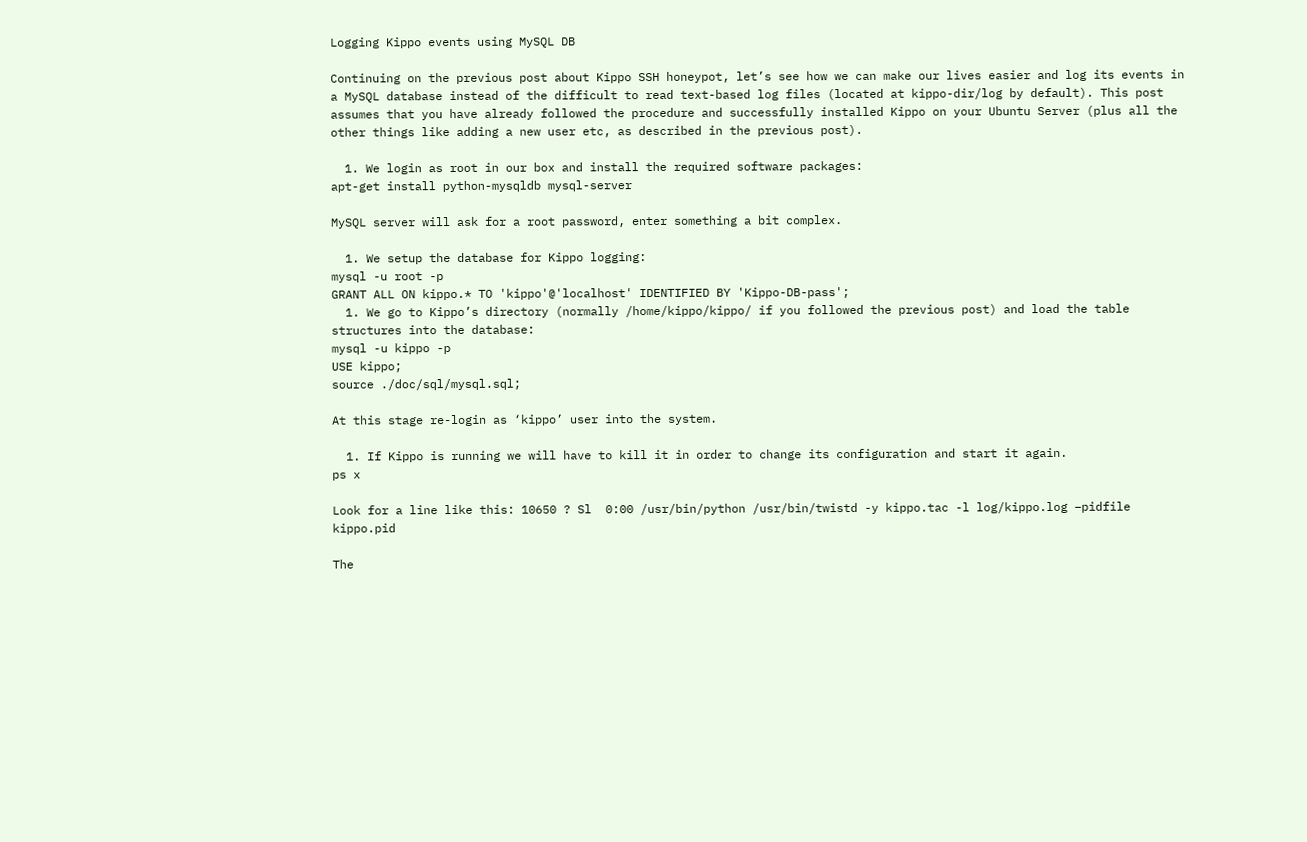Logging Kippo events using MySQL DB

Continuing on the previous post about Kippo SSH honeypot, let’s see how we can make our lives easier and log its events in a MySQL database instead of the difficult to read text-based log files (located at kippo-dir/log by default). This post assumes that you have already followed the procedure and successfully installed Kippo on your Ubuntu Server (plus all the other things like adding a new user etc, as described in the previous post).

  1. We login as root in our box and install the required software packages:
apt-get install python-mysqldb mysql-server

MySQL server will ask for a root password, enter something a bit complex.

  1. We setup the database for Kippo logging:
mysql -u root -p
GRANT ALL ON kippo.* TO 'kippo'@'localhost' IDENTIFIED BY 'Kippo-DB-pass';
  1. We go to Kippo’s directory (normally /home/kippo/kippo/ if you followed the previous post) and load the table structures into the database:
mysql -u kippo -p
USE kippo;
source ./doc/sql/mysql.sql;

At this stage re-login as ‘kippo’ user into the system.

  1. If Kippo is running we will have to kill it in order to change its configuration and start it again.
ps x

Look for a line like this: 10650 ? Sl  0:00 /usr/bin/python /usr/bin/twistd -y kippo.tac -l log/kippo.log –pidfile kippo.pid

The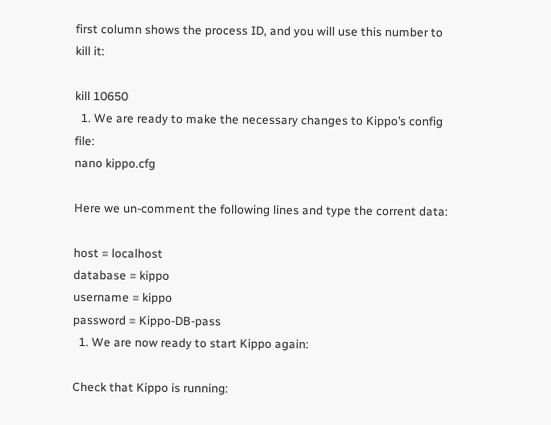first column shows the process ID, and you will use this number to kill it:

kill 10650
  1. We are ready to make the necessary changes to Kippo’s config file:
nano kippo.cfg

Here we un-comment the following lines and type the corrent data:

host = localhost
database = kippo
username = kippo
password = Kippo-DB-pass
  1. We are now ready to start Kippo again:

Check that Kippo is running: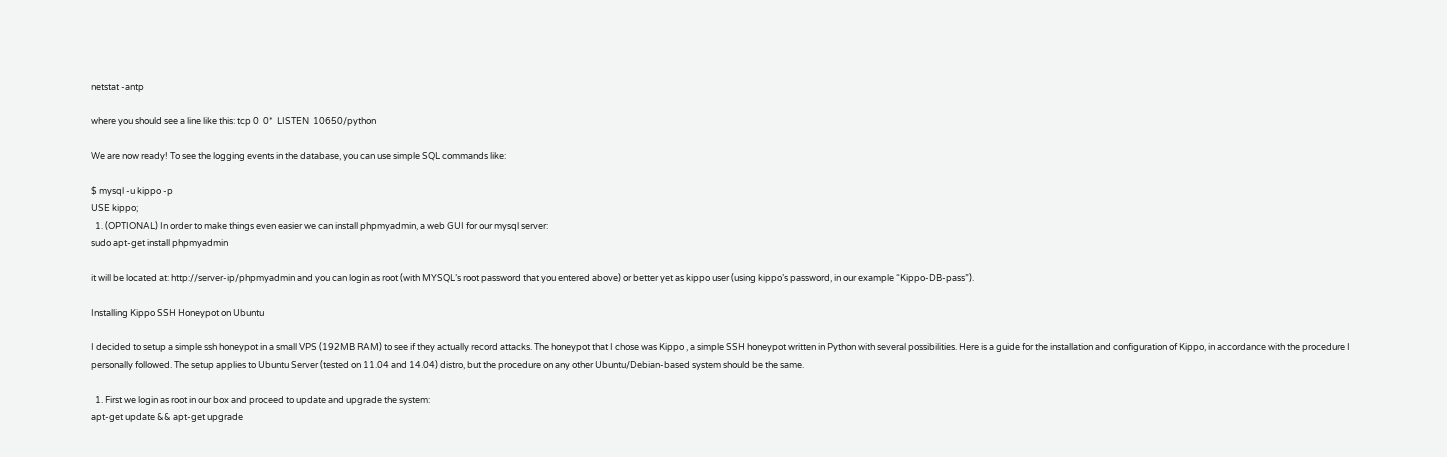netstat -antp

where you should see a line like this: tcp 0  0*  LISTEN  10650/python

We are now ready! To see the logging events in the database, you can use simple SQL commands like:

$ mysql -u kippo -p
USE kippo;
  1. (OPTIONAL) In order to make things even easier we can install phpmyadmin, a web GUI for our mysql server:
sudo apt-get install phpmyadmin

it will be located at: http://server-ip/phpmyadmin and you can login as root (with MYSQL’s root password that you entered above) or better yet as kippo user (using kippo’s password, in our example “Kippo-DB-pass”).

Installing Kippo SSH Honeypot on Ubuntu

I decided to setup a simple ssh honeypot in a small VPS (192MB RAM) to see if they actually record attacks. The honeypot that I chose was Kippo , a simple SSH honeypot written in Python with several possibilities. Here is a guide for the installation and configuration of Kippo, in accordance with the procedure I personally followed. The setup applies to Ubuntu Server (tested on 11.04 and 14.04) distro, but the procedure on any other Ubuntu/Debian-based system should be the same.

  1. First we login as root in our box and proceed to update and upgrade the system:
apt-get update && apt-get upgrade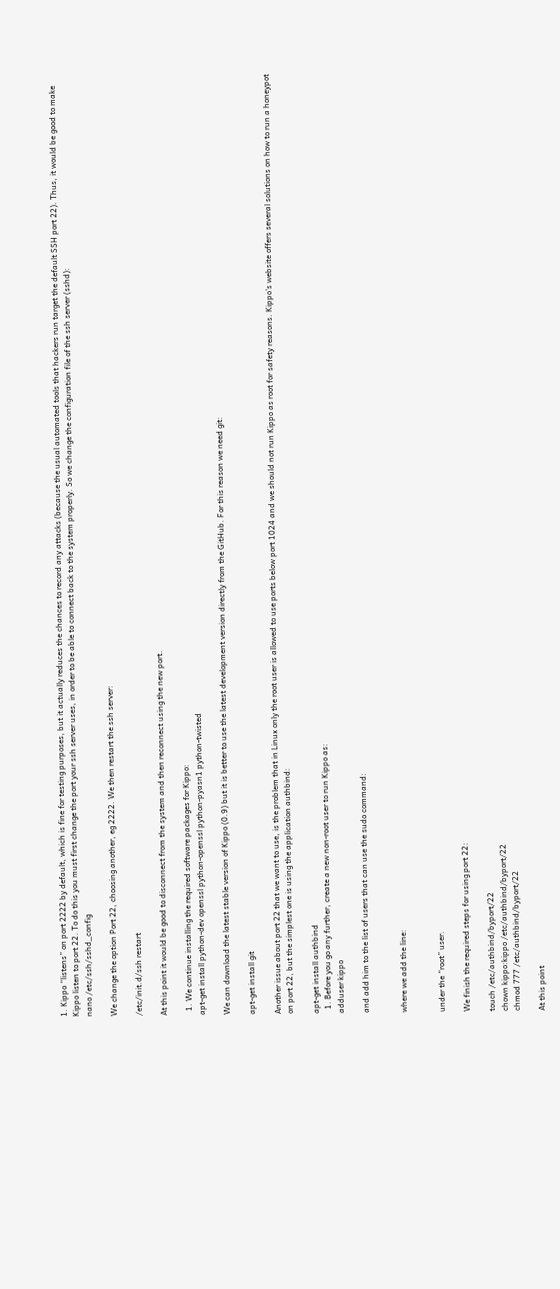1. Kippo “listens” on port 2222 by default, which is fine for testing purposes, but it actually reduces the chances to record any attacks (because the usual automated tools that hackers run target the default SSH port 22). Thus, it would be good to make Kippo listen to port 22. To do this you must first change the port your ssh server uses, in order to be able to connect back to the system properly. So we change the configuration file of the ssh server (sshd):
nano /etc/ssh/sshd_config

We change the option Port 22, choosing another, eg 2222. We then restart the ssh server:

/etc/init.d/ssh restart

At this point it would be good to disconnect from the system and then reconnect using the new port.

  1. We continue installing the required software packages for Kippo:
apt-get install python-dev openssl python-openssl python-pyasn1 python-twisted

We can download the latest stable version of Kippo (0.9) but it is better to use the latest development version directly from the GitHub. For this reason we need git:

apt-get install git

Another issue about port 22 that we want to use, is the problem that in Linux only the root user is allowed to use ports below port 1024 and we should not run Kippo as root for safety reasons. Kippo’s website offers several solutions on how to run a honeypot on port 22, but the simplest one is using the application authbind:

apt-get install authbind
  1. Before you go any further, create a new non-root user to run Kippo as:
adduser kippo

and add him to the list of users that can use the sudo command:


where we add the line:


under the “root” user.

We finish the required steps for using port 22:

touch /etc/authbind/byport/22
chown kippo:kippo /etc/authbind/byport/22
chmod 777 /etc/authbind/byport/22

At this point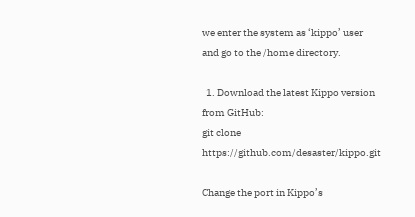we enter the system as ‘kippo’ user and go to the /home directory.

  1. Download the latest Kippo version from GitHub:
git clone https://github.com/desaster/kippo.git

Change the port in Kippo’s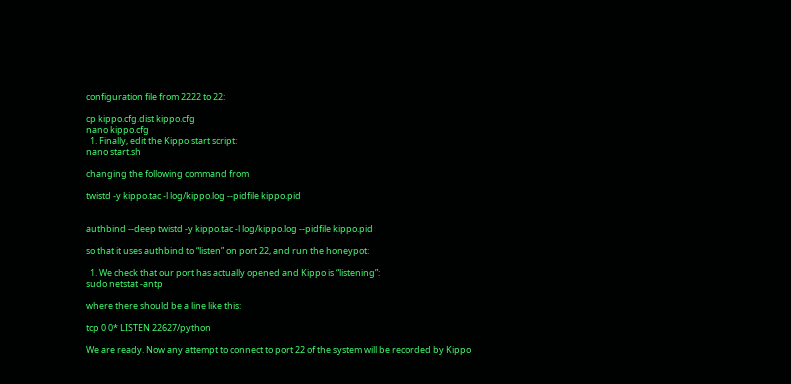configuration file from 2222 to 22:

cp kippo.cfg.dist kippo.cfg
nano kippo.cfg
  1. Finally, edit the Kippo start script:
nano start.sh

changing the following command from

twistd -y kippo.tac -l log/kippo.log --pidfile kippo.pid


authbind --deep twistd -y kippo.tac -l log/kippo.log --pidfile kippo.pid

so that it uses authbind to “listen” on port 22, and run the honeypot:

  1. We check that our port has actually opened and Kippo is “listening”:
sudo netstat -antp

where there should be a line like this:

tcp 0 0* LISTEN 22627/python

We are ready. Now any attempt to connect to port 22 of the system will be recorded by Kippo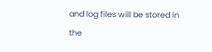and log files will be stored in the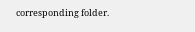corresponding folder.